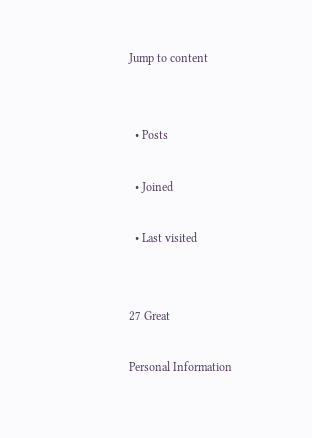Jump to content


  • Posts

  • Joined

  • Last visited


27 Great

Personal Information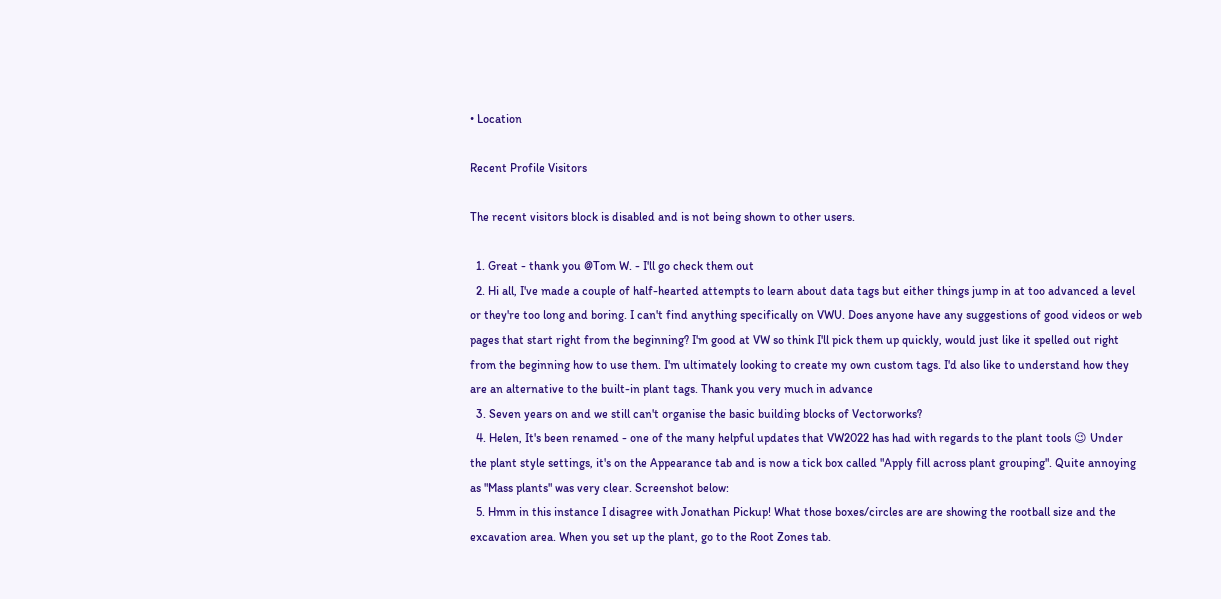• Location

Recent Profile Visitors

The recent visitors block is disabled and is not being shown to other users.

  1. Great - thank you @Tom W. - I'll go check them out
  2. Hi all, I've made a couple of half-hearted attempts to learn about data tags but either things jump in at too advanced a level or they're too long and boring. I can't find anything specifically on VWU. Does anyone have any suggestions of good videos or web pages that start right from the beginning? I'm good at VW so think I'll pick them up quickly, would just like it spelled out right from the beginning how to use them. I'm ultimately looking to create my own custom tags. I'd also like to understand how they are an alternative to the built-in plant tags. Thank you very much in advance
  3. Seven years on and we still can't organise the basic building blocks of Vectorworks?
  4. Helen, It's been renamed - one of the many helpful updates that VW2022 has had with regards to the plant tools 😉 Under the plant style settings, it's on the Appearance tab and is now a tick box called "Apply fill across plant grouping". Quite annoying as "Mass plants" was very clear. Screenshot below:
  5. Hmm in this instance I disagree with Jonathan Pickup! What those boxes/circles are are showing the rootball size and the excavation area. When you set up the plant, go to the Root Zones tab.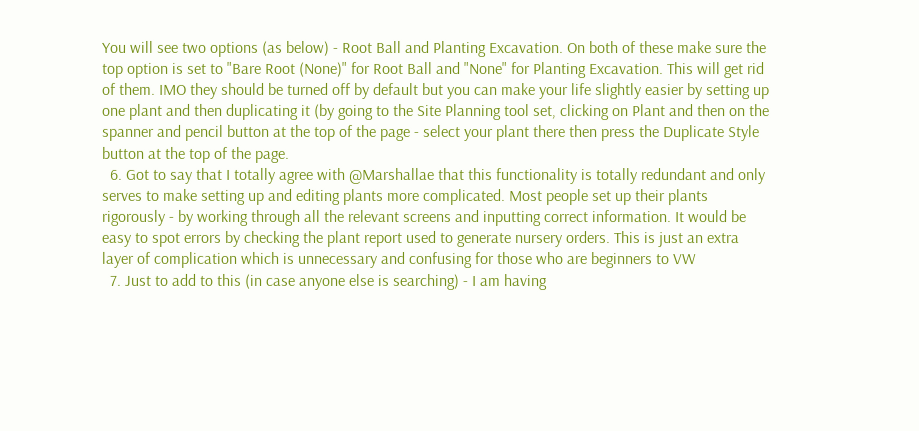You will see two options (as below) - Root Ball and Planting Excavation. On both of these make sure the top option is set to "Bare Root (None)" for Root Ball and "None" for Planting Excavation. This will get rid of them. IMO they should be turned off by default but you can make your life slightly easier by setting up one plant and then duplicating it (by going to the Site Planning tool set, clicking on Plant and then on the spanner and pencil button at the top of the page - select your plant there then press the Duplicate Style button at the top of the page.
  6. Got to say that I totally agree with @Marshallae that this functionality is totally redundant and only serves to make setting up and editing plants more complicated. Most people set up their plants rigorously - by working through all the relevant screens and inputting correct information. It would be easy to spot errors by checking the plant report used to generate nursery orders. This is just an extra layer of complication which is unnecessary and confusing for those who are beginners to VW
  7. Just to add to this (in case anyone else is searching) - I am having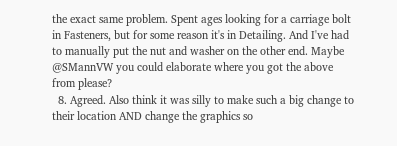the exact same problem. Spent ages looking for a carriage bolt in Fasteners, but for some reason it's in Detailing. And I've had to manually put the nut and washer on the other end. Maybe @SMannVW you could elaborate where you got the above from please?
  8. Agreed. Also think it was silly to make such a big change to their location AND change the graphics so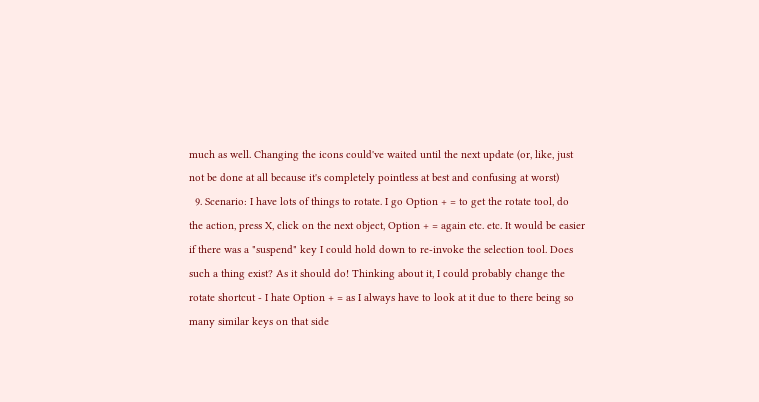much as well. Changing the icons could've waited until the next update (or, like, just not be done at all because it's completely pointless at best and confusing at worst)
  9. Scenario: I have lots of things to rotate. I go Option + = to get the rotate tool, do the action, press X, click on the next object, Option + = again etc. etc. It would be easier if there was a "suspend" key I could hold down to re-invoke the selection tool. Does such a thing exist? As it should do! Thinking about it, I could probably change the rotate shortcut - I hate Option + = as I always have to look at it due to there being so many similar keys on that side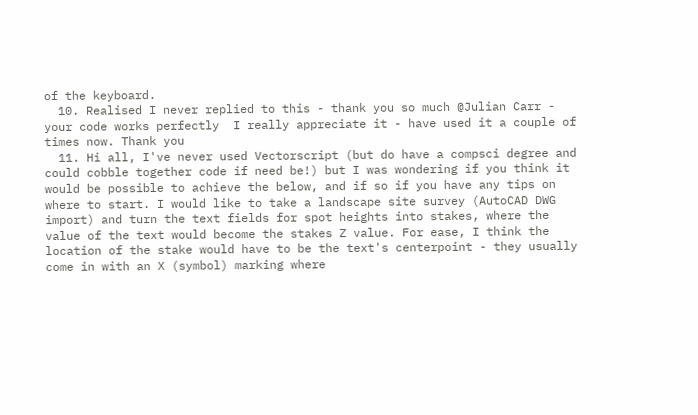of the keyboard.
  10. Realised I never replied to this - thank you so much @Julian Carr - your code works perfectly  I really appreciate it - have used it a couple of times now. Thank you
  11. Hi all, I've never used Vectorscript (but do have a compsci degree and could cobble together code if need be!) but I was wondering if you think it would be possible to achieve the below, and if so if you have any tips on where to start. I would like to take a landscape site survey (AutoCAD DWG import) and turn the text fields for spot heights into stakes, where the value of the text would become the stakes Z value. For ease, I think the location of the stake would have to be the text's centerpoint - they usually come in with an X (symbol) marking where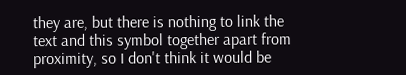they are, but there is nothing to link the text and this symbol together apart from proximity, so I don't think it would be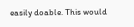easily doable. This would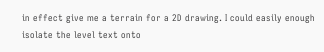in effect give me a terrain for a 2D drawing. I could easily enough isolate the level text onto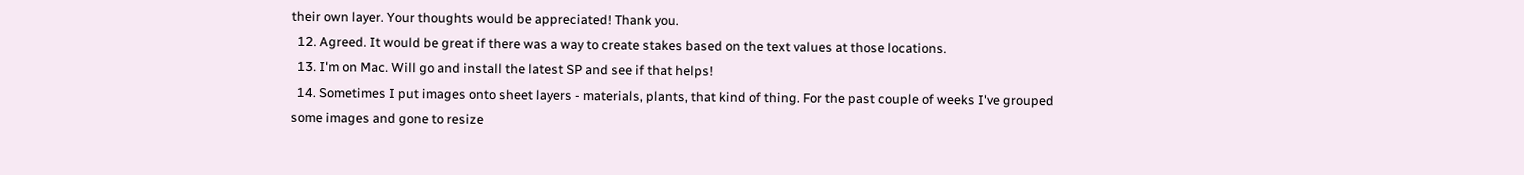their own layer. Your thoughts would be appreciated! Thank you.
  12. Agreed. It would be great if there was a way to create stakes based on the text values at those locations.
  13. I'm on Mac. Will go and install the latest SP and see if that helps!
  14. Sometimes I put images onto sheet layers - materials, plants, that kind of thing. For the past couple of weeks I've grouped some images and gone to resize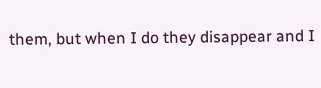them, but when I do they disappear and I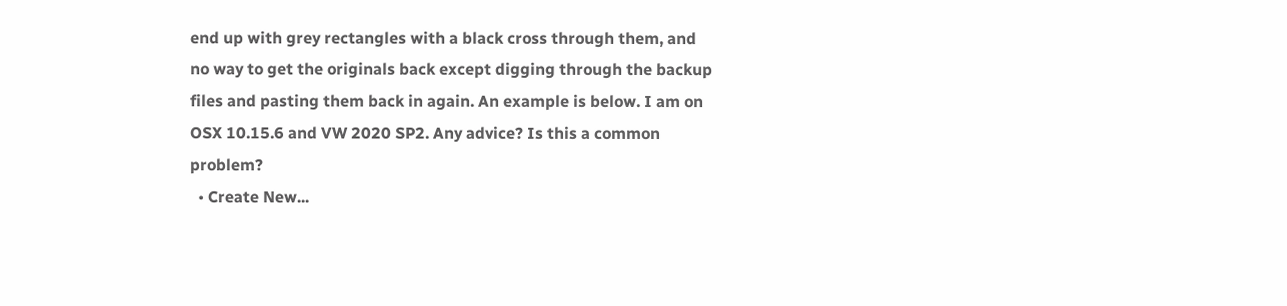end up with grey rectangles with a black cross through them, and no way to get the originals back except digging through the backup files and pasting them back in again. An example is below. I am on OSX 10.15.6 and VW 2020 SP2. Any advice? Is this a common problem?
  • Create New...